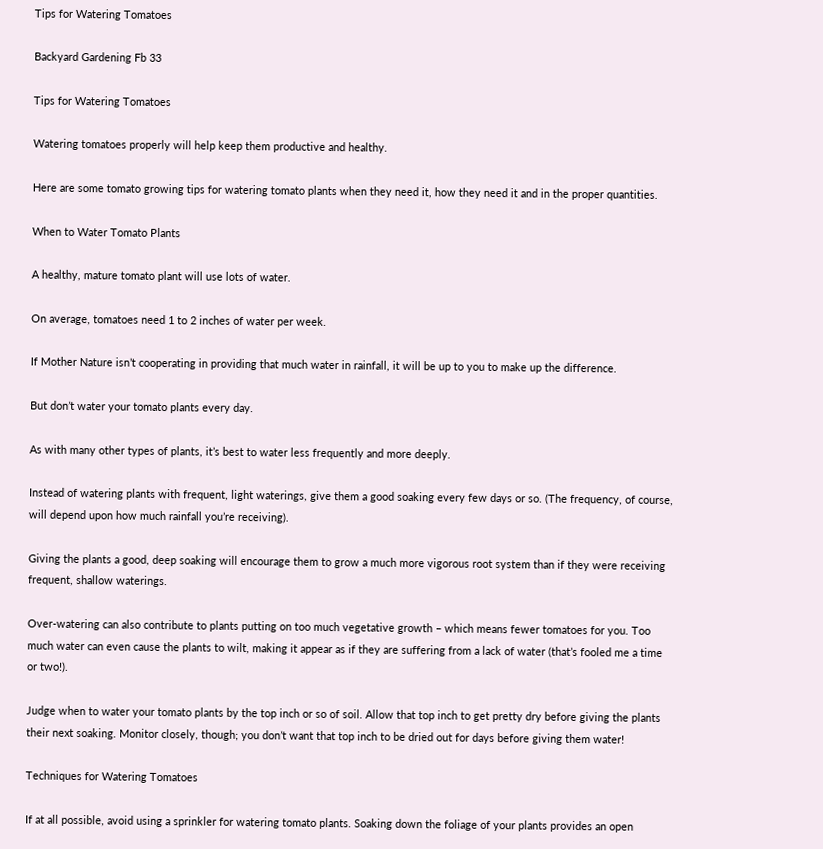Tips for Watering Tomatoes

Backyard Gardening Fb 33

Tips for Watering Tomatoes

Watering tomatoes properly will help keep them productive and healthy.

Here are some tomato growing tips for watering tomato plants when they need it, how they need it and in the proper quantities.

When to Water Tomato Plants

A healthy, mature tomato plant will use lots of water.

On average, tomatoes need 1 to 2 inches of water per week.

If Mother Nature isn’t cooperating in providing that much water in rainfall, it will be up to you to make up the difference.

But don’t water your tomato plants every day.

As with many other types of plants, it’s best to water less frequently and more deeply.

Instead of watering plants with frequent, light waterings, give them a good soaking every few days or so. (The frequency, of course, will depend upon how much rainfall you’re receiving).

Giving the plants a good, deep soaking will encourage them to grow a much more vigorous root system than if they were receiving frequent, shallow waterings.

Over-watering can also contribute to plants putting on too much vegetative growth – which means fewer tomatoes for you. Too much water can even cause the plants to wilt, making it appear as if they are suffering from a lack of water (that’s fooled me a time or two!).

Judge when to water your tomato plants by the top inch or so of soil. Allow that top inch to get pretty dry before giving the plants their next soaking. Monitor closely, though; you don’t want that top inch to be dried out for days before giving them water!

Techniques for Watering Tomatoes

If at all possible, avoid using a sprinkler for watering tomato plants. Soaking down the foliage of your plants provides an open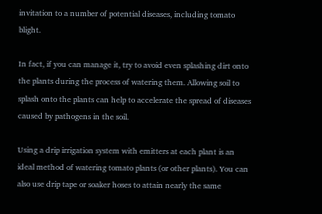invitation to a number of potential diseases, including tomato blight.

In fact, if you can manage it, try to avoid even splashing dirt onto the plants during the process of watering them. Allowing soil to splash onto the plants can help to accelerate the spread of diseases caused by pathogens in the soil.

Using a drip irrigation system with emitters at each plant is an ideal method of watering tomato plants (or other plants). You can also use drip tape or soaker hoses to attain nearly the same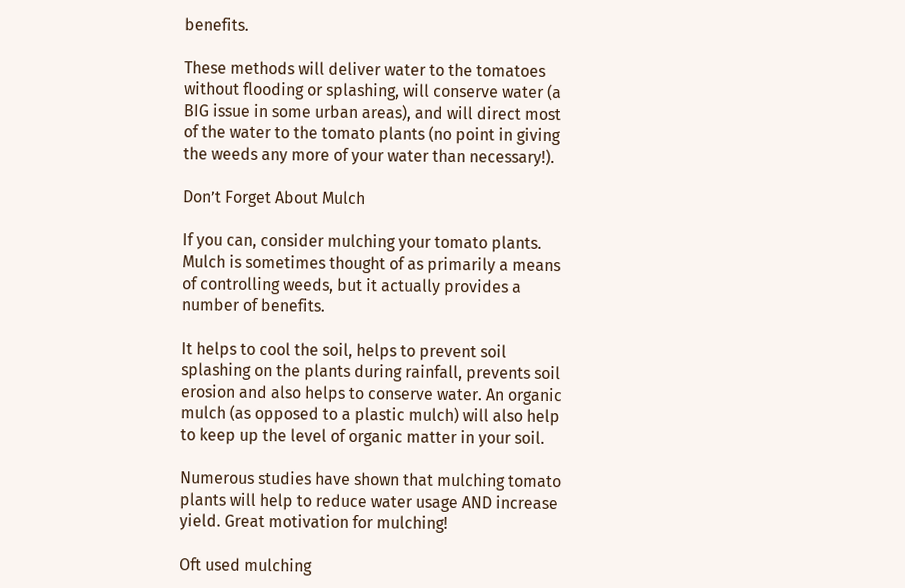benefits.

These methods will deliver water to the tomatoes without flooding or splashing, will conserve water (a BIG issue in some urban areas), and will direct most of the water to the tomato plants (no point in giving the weeds any more of your water than necessary!).

Don’t Forget About Mulch

If you can, consider mulching your tomato plants. Mulch is sometimes thought of as primarily a means of controlling weeds, but it actually provides a number of benefits.

It helps to cool the soil, helps to prevent soil splashing on the plants during rainfall, prevents soil erosion and also helps to conserve water. An organic mulch (as opposed to a plastic mulch) will also help to keep up the level of organic matter in your soil.

Numerous studies have shown that mulching tomato plants will help to reduce water usage AND increase yield. Great motivation for mulching!

Oft used mulching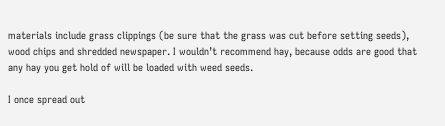materials include grass clippings (be sure that the grass was cut before setting seeds), wood chips and shredded newspaper. I wouldn’t recommend hay, because odds are good that any hay you get hold of will be loaded with weed seeds.

I once spread out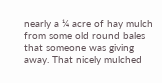nearly a ¼ acre of hay mulch from some old round bales that someone was giving away. That nicely mulched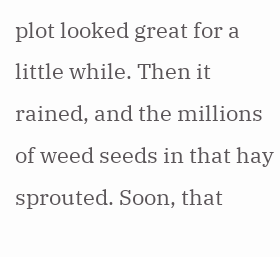plot looked great for a little while. Then it rained, and the millions of weed seeds in that hay sprouted. Soon, that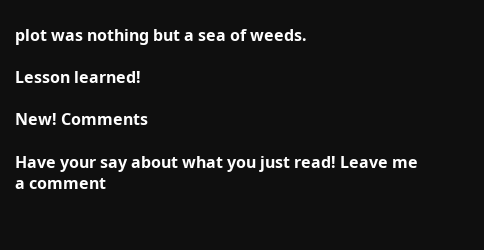plot was nothing but a sea of weeds.

Lesson learned!

New! Comments

Have your say about what you just read! Leave me a comment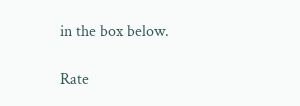in the box below.

Rate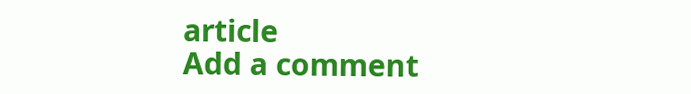article
Add a comment